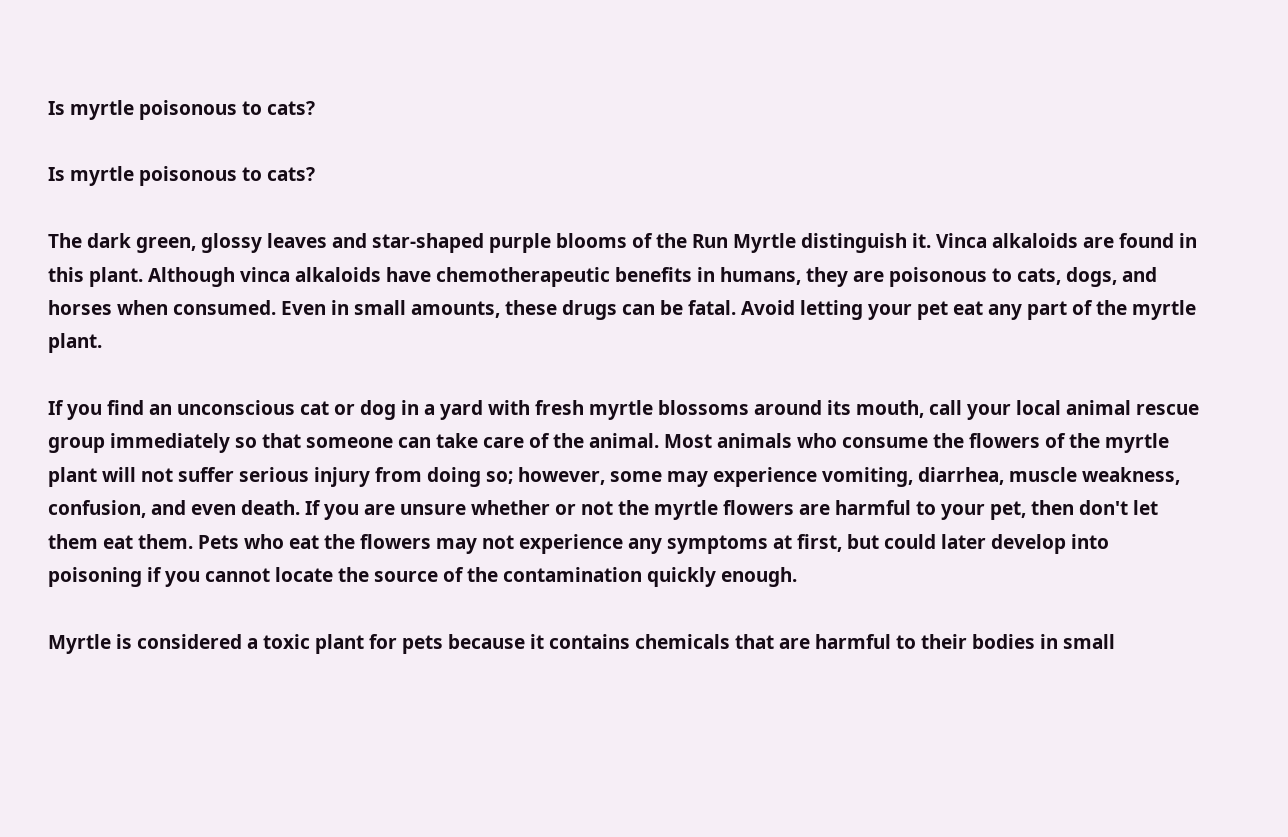Is myrtle poisonous to cats?

Is myrtle poisonous to cats?

The dark green, glossy leaves and star-shaped purple blooms of the Run Myrtle distinguish it. Vinca alkaloids are found in this plant. Although vinca alkaloids have chemotherapeutic benefits in humans, they are poisonous to cats, dogs, and horses when consumed. Even in small amounts, these drugs can be fatal. Avoid letting your pet eat any part of the myrtle plant.

If you find an unconscious cat or dog in a yard with fresh myrtle blossoms around its mouth, call your local animal rescue group immediately so that someone can take care of the animal. Most animals who consume the flowers of the myrtle plant will not suffer serious injury from doing so; however, some may experience vomiting, diarrhea, muscle weakness, confusion, and even death. If you are unsure whether or not the myrtle flowers are harmful to your pet, then don't let them eat them. Pets who eat the flowers may not experience any symptoms at first, but could later develop into poisoning if you cannot locate the source of the contamination quickly enough.

Myrtle is considered a toxic plant for pets because it contains chemicals that are harmful to their bodies in small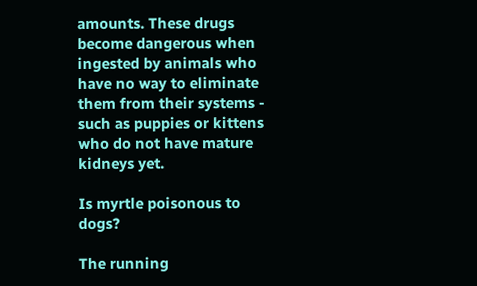amounts. These drugs become dangerous when ingested by animals who have no way to eliminate them from their systems - such as puppies or kittens who do not have mature kidneys yet.

Is myrtle poisonous to dogs?

The running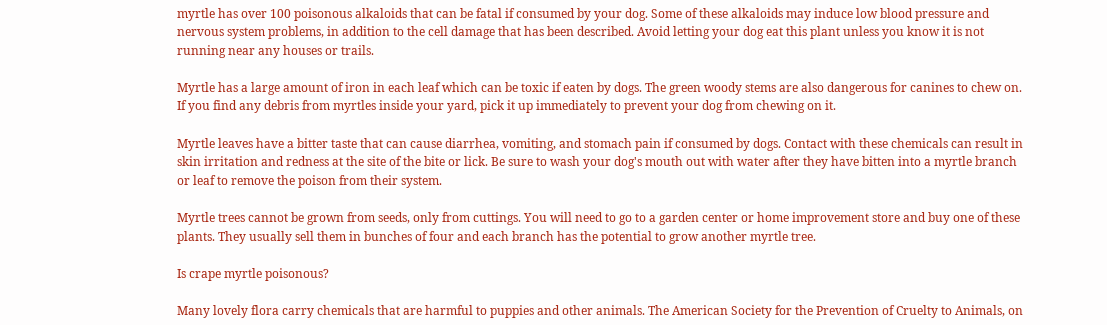myrtle has over 100 poisonous alkaloids that can be fatal if consumed by your dog. Some of these alkaloids may induce low blood pressure and nervous system problems, in addition to the cell damage that has been described. Avoid letting your dog eat this plant unless you know it is not running near any houses or trails.

Myrtle has a large amount of iron in each leaf which can be toxic if eaten by dogs. The green woody stems are also dangerous for canines to chew on. If you find any debris from myrtles inside your yard, pick it up immediately to prevent your dog from chewing on it.

Myrtle leaves have a bitter taste that can cause diarrhea, vomiting, and stomach pain if consumed by dogs. Contact with these chemicals can result in skin irritation and redness at the site of the bite or lick. Be sure to wash your dog's mouth out with water after they have bitten into a myrtle branch or leaf to remove the poison from their system.

Myrtle trees cannot be grown from seeds, only from cuttings. You will need to go to a garden center or home improvement store and buy one of these plants. They usually sell them in bunches of four and each branch has the potential to grow another myrtle tree.

Is crape myrtle poisonous?

Many lovely flora carry chemicals that are harmful to puppies and other animals. The American Society for the Prevention of Cruelty to Animals, on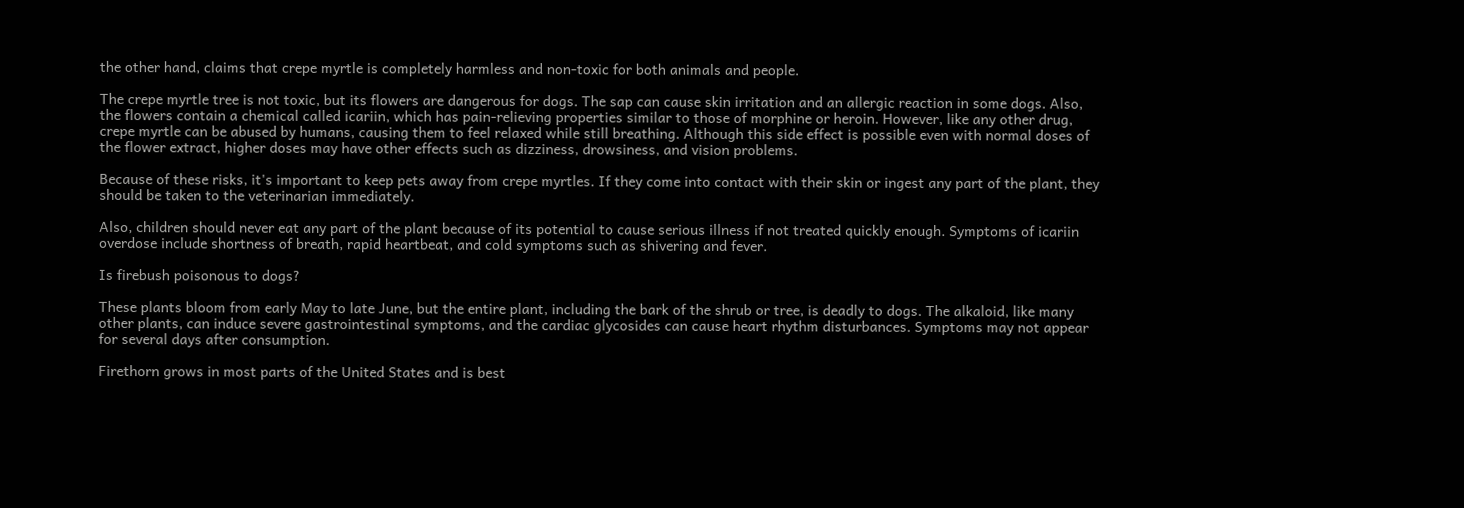the other hand, claims that crepe myrtle is completely harmless and non-toxic for both animals and people.

The crepe myrtle tree is not toxic, but its flowers are dangerous for dogs. The sap can cause skin irritation and an allergic reaction in some dogs. Also, the flowers contain a chemical called icariin, which has pain-relieving properties similar to those of morphine or heroin. However, like any other drug, crepe myrtle can be abused by humans, causing them to feel relaxed while still breathing. Although this side effect is possible even with normal doses of the flower extract, higher doses may have other effects such as dizziness, drowsiness, and vision problems.

Because of these risks, it's important to keep pets away from crepe myrtles. If they come into contact with their skin or ingest any part of the plant, they should be taken to the veterinarian immediately.

Also, children should never eat any part of the plant because of its potential to cause serious illness if not treated quickly enough. Symptoms of icariin overdose include shortness of breath, rapid heartbeat, and cold symptoms such as shivering and fever.

Is firebush poisonous to dogs?

These plants bloom from early May to late June, but the entire plant, including the bark of the shrub or tree, is deadly to dogs. The alkaloid, like many other plants, can induce severe gastrointestinal symptoms, and the cardiac glycosides can cause heart rhythm disturbances. Symptoms may not appear for several days after consumption.

Firethorn grows in most parts of the United States and is best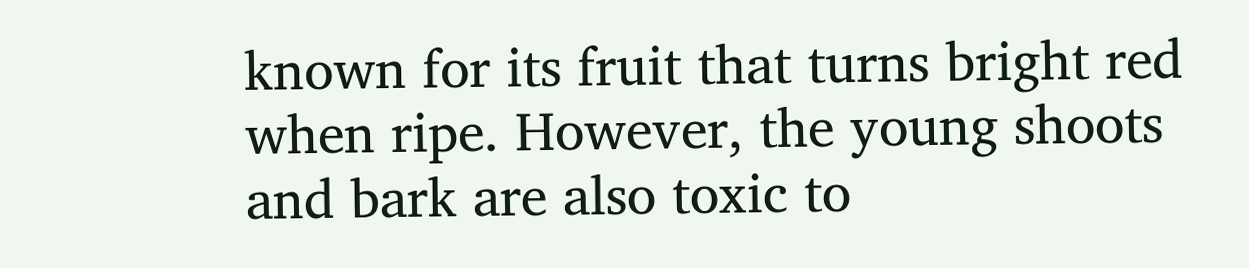known for its fruit that turns bright red when ripe. However, the young shoots and bark are also toxic to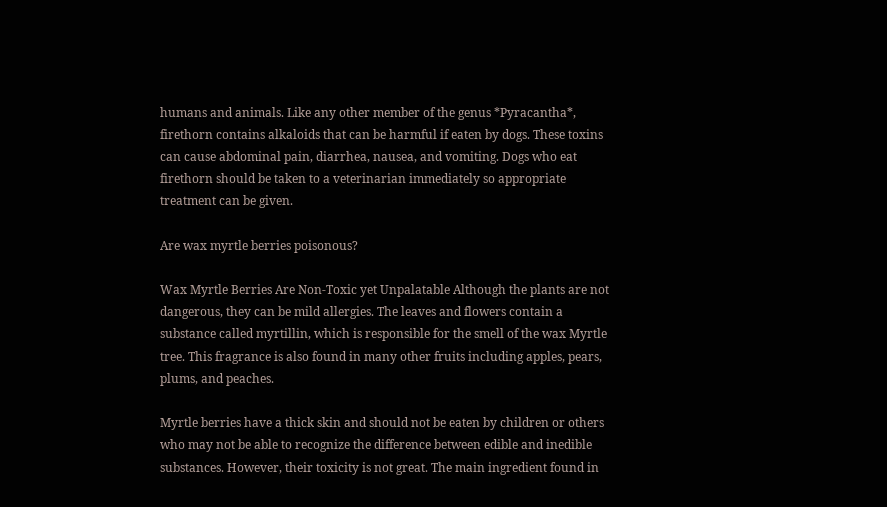humans and animals. Like any other member of the genus *Pyracantha*, firethorn contains alkaloids that can be harmful if eaten by dogs. These toxins can cause abdominal pain, diarrhea, nausea, and vomiting. Dogs who eat firethorn should be taken to a veterinarian immediately so appropriate treatment can be given.

Are wax myrtle berries poisonous?

Wax Myrtle Berries Are Non-Toxic yet Unpalatable Although the plants are not dangerous, they can be mild allergies. The leaves and flowers contain a substance called myrtillin, which is responsible for the smell of the wax Myrtle tree. This fragrance is also found in many other fruits including apples, pears, plums, and peaches.

Myrtle berries have a thick skin and should not be eaten by children or others who may not be able to recognize the difference between edible and inedible substances. However, their toxicity is not great. The main ingredient found in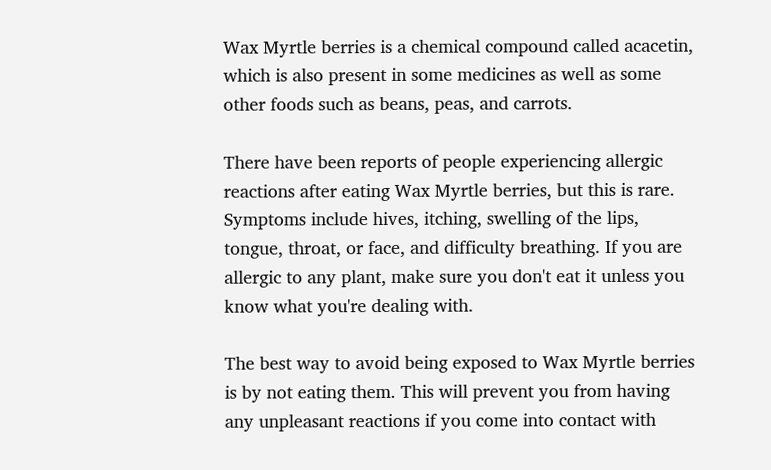Wax Myrtle berries is a chemical compound called acacetin, which is also present in some medicines as well as some other foods such as beans, peas, and carrots.

There have been reports of people experiencing allergic reactions after eating Wax Myrtle berries, but this is rare. Symptoms include hives, itching, swelling of the lips, tongue, throat, or face, and difficulty breathing. If you are allergic to any plant, make sure you don't eat it unless you know what you're dealing with.

The best way to avoid being exposed to Wax Myrtle berries is by not eating them. This will prevent you from having any unpleasant reactions if you come into contact with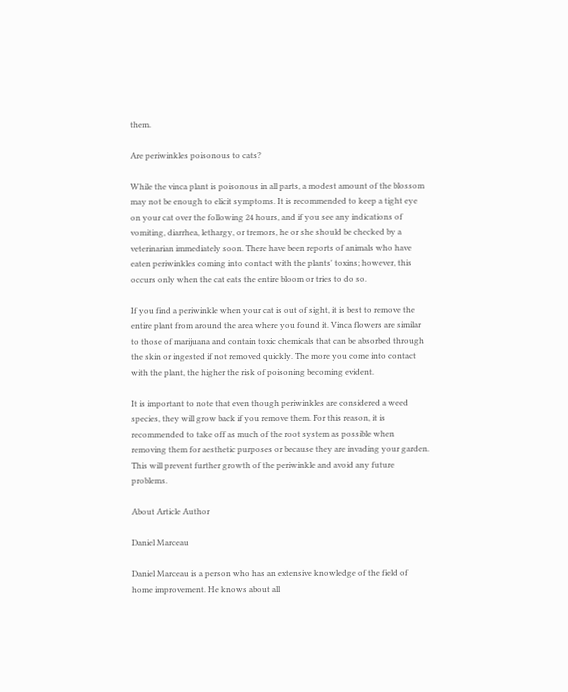them.

Are periwinkles poisonous to cats?

While the vinca plant is poisonous in all parts, a modest amount of the blossom may not be enough to elicit symptoms. It is recommended to keep a tight eye on your cat over the following 24 hours, and if you see any indications of vomiting, diarrhea, lethargy, or tremors, he or she should be checked by a veterinarian immediately soon. There have been reports of animals who have eaten periwinkles coming into contact with the plants' toxins; however, this occurs only when the cat eats the entire bloom or tries to do so.

If you find a periwinkle when your cat is out of sight, it is best to remove the entire plant from around the area where you found it. Vinca flowers are similar to those of marijuana and contain toxic chemicals that can be absorbed through the skin or ingested if not removed quickly. The more you come into contact with the plant, the higher the risk of poisoning becoming evident.

It is important to note that even though periwinkles are considered a weed species, they will grow back if you remove them. For this reason, it is recommended to take off as much of the root system as possible when removing them for aesthetic purposes or because they are invading your garden. This will prevent further growth of the periwinkle and avoid any future problems.

About Article Author

Daniel Marceau

Daniel Marceau is a person who has an extensive knowledge of the field of home improvement. He knows about all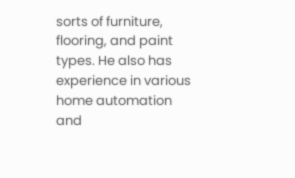sorts of furniture, flooring, and paint types. He also has experience in various home automation and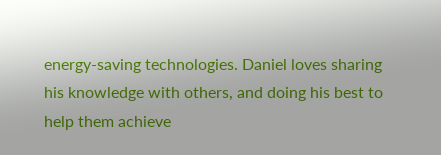energy-saving technologies. Daniel loves sharing his knowledge with others, and doing his best to help them achieve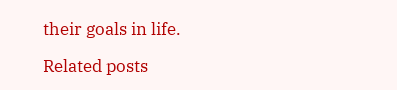their goals in life.

Related posts